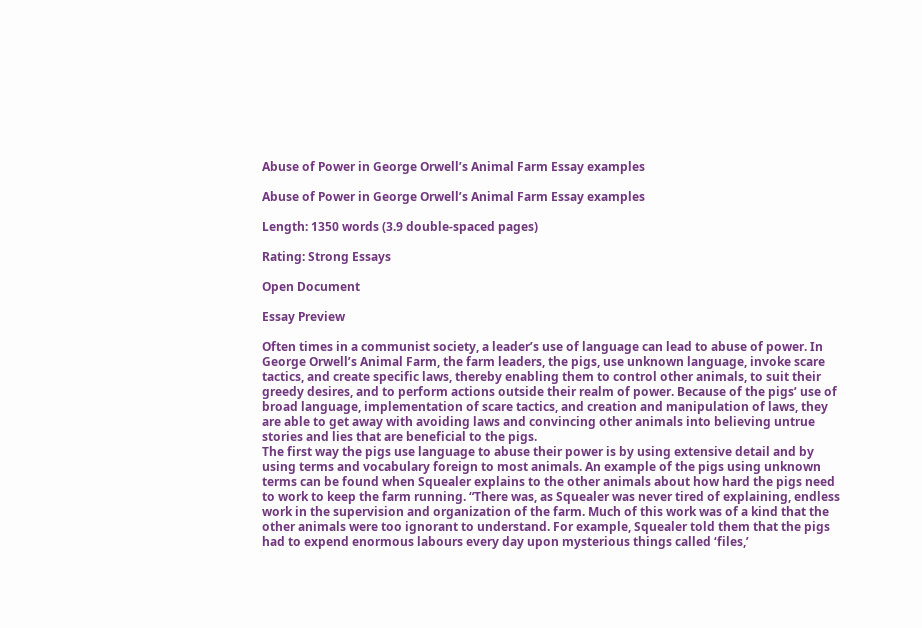Abuse of Power in George Orwell’s Animal Farm Essay examples

Abuse of Power in George Orwell’s Animal Farm Essay examples

Length: 1350 words (3.9 double-spaced pages)

Rating: Strong Essays

Open Document

Essay Preview

Often times in a communist society, a leader’s use of language can lead to abuse of power. In George Orwell’s Animal Farm, the farm leaders, the pigs, use unknown language, invoke scare tactics, and create specific laws, thereby enabling them to control other animals, to suit their greedy desires, and to perform actions outside their realm of power. Because of the pigs’ use of broad language, implementation of scare tactics, and creation and manipulation of laws, they are able to get away with avoiding laws and convincing other animals into believing untrue stories and lies that are beneficial to the pigs.
The first way the pigs use language to abuse their power is by using extensive detail and by using terms and vocabulary foreign to most animals. An example of the pigs using unknown terms can be found when Squealer explains to the other animals about how hard the pigs need to work to keep the farm running. “There was, as Squealer was never tired of explaining, endless work in the supervision and organization of the farm. Much of this work was of a kind that the other animals were too ignorant to understand. For example, Squealer told them that the pigs had to expend enormous labours every day upon mysterious things called ‘files,’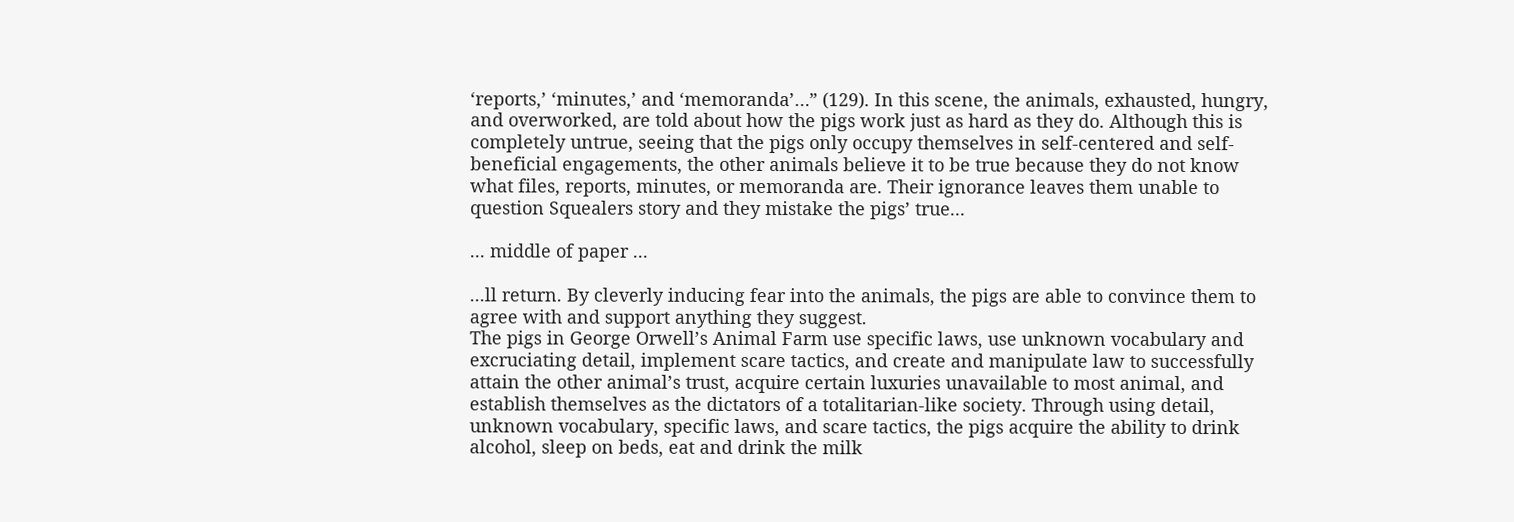‘reports,’ ‘minutes,’ and ‘memoranda’…” (129). In this scene, the animals, exhausted, hungry, and overworked, are told about how the pigs work just as hard as they do. Although this is completely untrue, seeing that the pigs only occupy themselves in self-centered and self-beneficial engagements, the other animals believe it to be true because they do not know what files, reports, minutes, or memoranda are. Their ignorance leaves them unable to question Squealers story and they mistake the pigs’ true...

... middle of paper ...

...ll return. By cleverly inducing fear into the animals, the pigs are able to convince them to agree with and support anything they suggest.
The pigs in George Orwell’s Animal Farm use specific laws, use unknown vocabulary and excruciating detail, implement scare tactics, and create and manipulate law to successfully attain the other animal’s trust, acquire certain luxuries unavailable to most animal, and establish themselves as the dictators of a totalitarian-like society. Through using detail, unknown vocabulary, specific laws, and scare tactics, the pigs acquire the ability to drink alcohol, sleep on beds, eat and drink the milk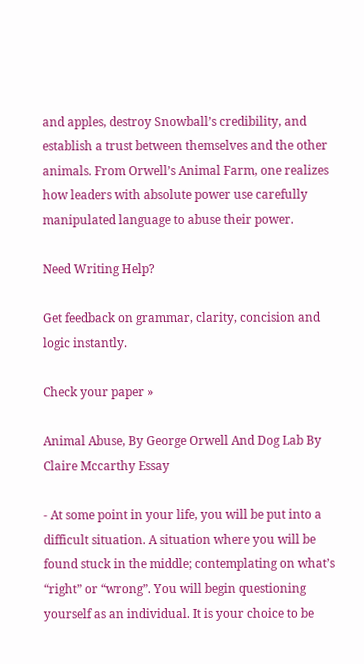and apples, destroy Snowball’s credibility, and establish a trust between themselves and the other animals. From Orwell’s Animal Farm, one realizes how leaders with absolute power use carefully manipulated language to abuse their power.

Need Writing Help?

Get feedback on grammar, clarity, concision and logic instantly.

Check your paper »

Animal Abuse, By George Orwell And Dog Lab By Claire Mccarthy Essay

- At some point in your life, you will be put into a difficult situation. A situation where you will be found stuck in the middle; contemplating on what’s “right” or “wrong”. You will begin questioning yourself as an individual. It is your choice to be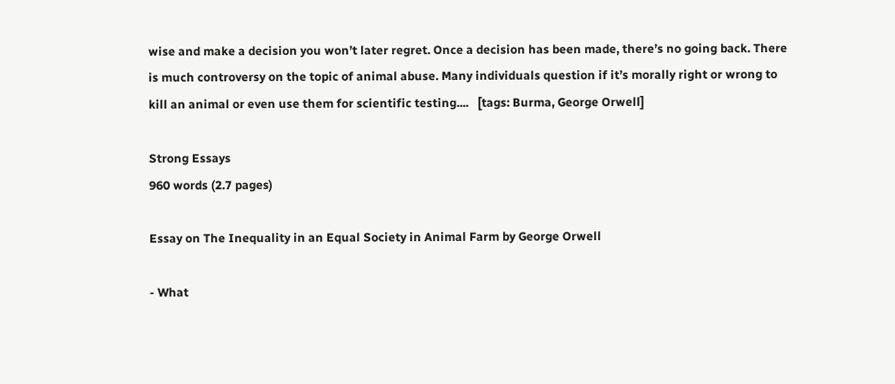wise and make a decision you won’t later regret. Once a decision has been made, there’s no going back. There is much controversy on the topic of animal abuse. Many individuals question if it’s morally right or wrong to kill an animal or even use them for scientific testing....   [tags: Burma, George Orwell]

Strong Essays
960 words (2.7 pages)

Essay on The Inequality in an Equal Society in Animal Farm by George Orwell

- What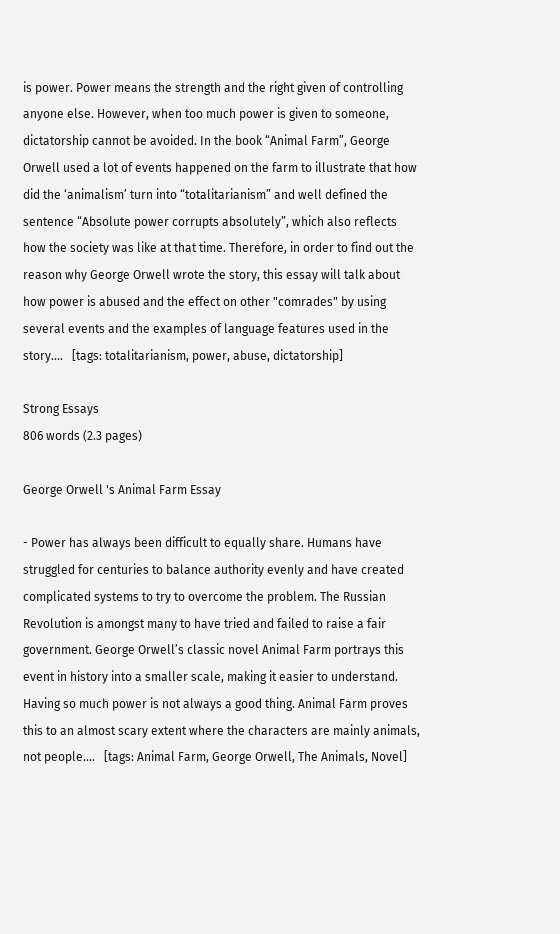is power. Power means the strength and the right given of controlling anyone else. However, when too much power is given to someone, dictatorship cannot be avoided. In the book “Animal Farm”, George Orwell used a lot of events happened on the farm to illustrate that how did the ‘animalism’ turn into “totalitarianism” and well defined the sentence “Absolute power corrupts absolutely”, which also reflects how the society was like at that time. Therefore, in order to find out the reason why George Orwell wrote the story, this essay will talk about how power is abused and the effect on other "comrades" by using several events and the examples of language features used in the story....   [tags: totalitarianism, power, abuse, dictatorship]

Strong Essays
806 words (2.3 pages)

George Orwell 's Animal Farm Essay

- Power has always been difficult to equally share. Humans have struggled for centuries to balance authority evenly and have created complicated systems to try to overcome the problem. The Russian Revolution is amongst many to have tried and failed to raise a fair government. George Orwell’s classic novel Animal Farm portrays this event in history into a smaller scale, making it easier to understand. Having so much power is not always a good thing. Animal Farm proves this to an almost scary extent where the characters are mainly animals, not people....   [tags: Animal Farm, George Orwell, The Animals, Novel]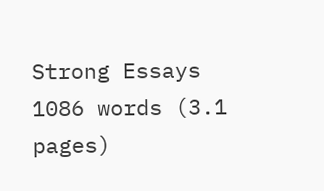Strong Essays
1086 words (3.1 pages)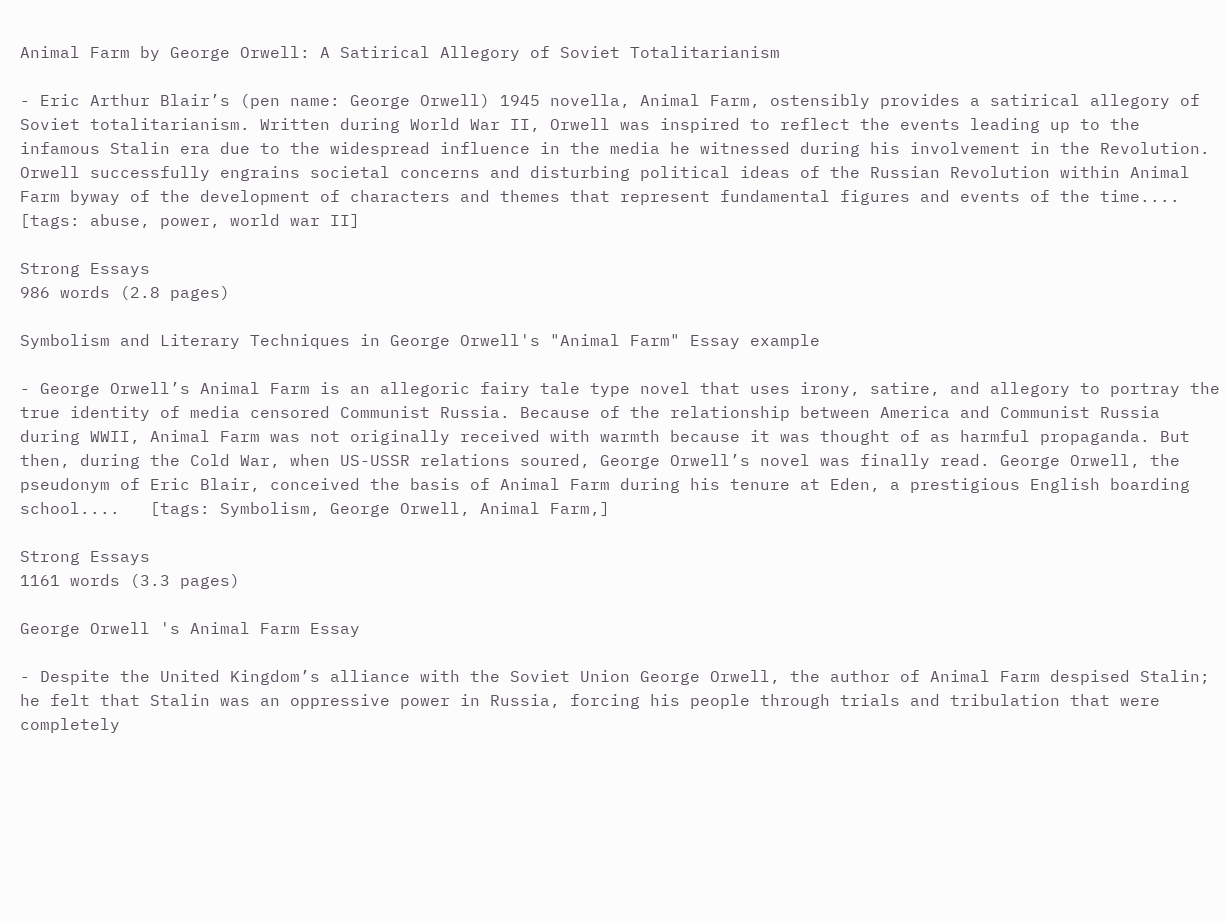Animal Farm by George Orwell: A Satirical Allegory of Soviet Totalitarianism

- Eric Arthur Blair’s (pen name: George Orwell) 1945 novella, Animal Farm, ostensibly provides a satirical allegory of Soviet totalitarianism. Written during World War II, Orwell was inspired to reflect the events leading up to the infamous Stalin era due to the widespread influence in the media he witnessed during his involvement in the Revolution. Orwell successfully engrains societal concerns and disturbing political ideas of the Russian Revolution within Animal Farm byway of the development of characters and themes that represent fundamental figures and events of the time....   [tags: abuse, power, world war II]

Strong Essays
986 words (2.8 pages)

Symbolism and Literary Techniques in George Orwell's "Animal Farm" Essay example

- George Orwell’s Animal Farm is an allegoric fairy tale type novel that uses irony, satire, and allegory to portray the true identity of media censored Communist Russia. Because of the relationship between America and Communist Russia during WWII, Animal Farm was not originally received with warmth because it was thought of as harmful propaganda. But then, during the Cold War, when US-USSR relations soured, George Orwell’s novel was finally read. George Orwell, the pseudonym of Eric Blair, conceived the basis of Animal Farm during his tenure at Eden, a prestigious English boarding school....   [tags: Symbolism, George Orwell, Animal Farm,]

Strong Essays
1161 words (3.3 pages)

George Orwell 's Animal Farm Essay

- Despite the United Kingdom’s alliance with the Soviet Union George Orwell, the author of Animal Farm despised Stalin; he felt that Stalin was an oppressive power in Russia, forcing his people through trials and tribulation that were completely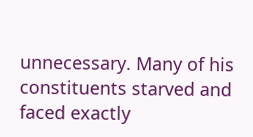unnecessary. Many of his constituents starved and faced exactly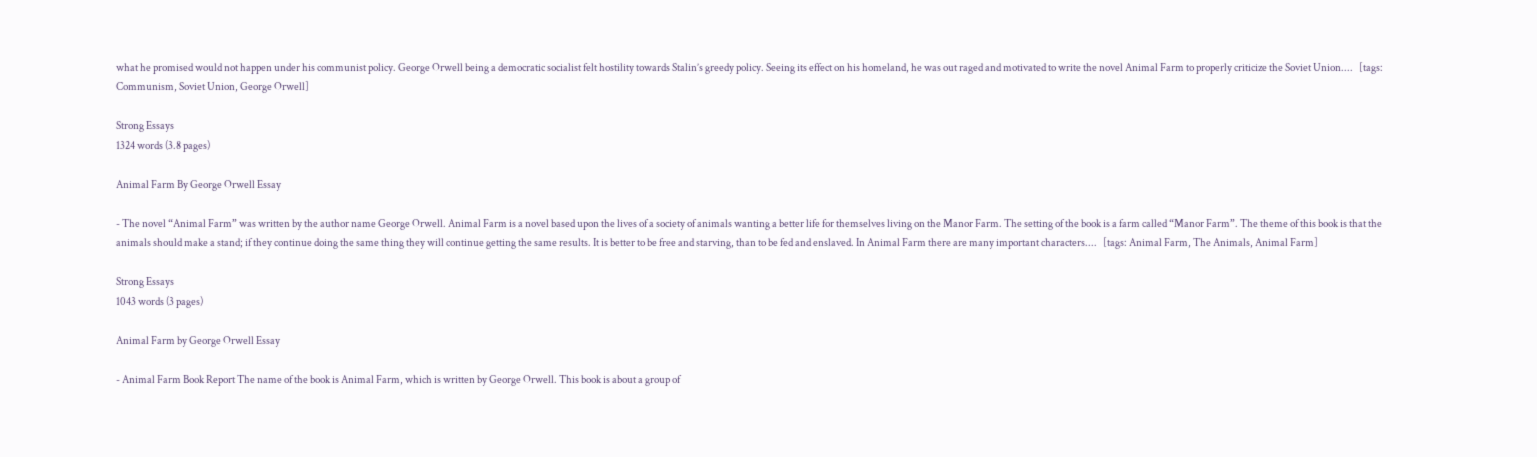what he promised would not happen under his communist policy. George Orwell being a democratic socialist felt hostility towards Stalin’s greedy policy. Seeing its effect on his homeland, he was out raged and motivated to write the novel Animal Farm to properly criticize the Soviet Union....   [tags: Communism, Soviet Union, George Orwell]

Strong Essays
1324 words (3.8 pages)

Animal Farm By George Orwell Essay

- The novel “Animal Farm” was written by the author name George Orwell. Animal Farm is a novel based upon the lives of a society of animals wanting a better life for themselves living on the Manor Farm. The setting of the book is a farm called “Manor Farm”. The theme of this book is that the animals should make a stand; if they continue doing the same thing they will continue getting the same results. It is better to be free and starving, than to be fed and enslaved. In Animal Farm there are many important characters....   [tags: Animal Farm, The Animals, Animal Farm]

Strong Essays
1043 words (3 pages)

Animal Farm by George Orwell Essay

- Animal Farm Book Report The name of the book is Animal Farm, which is written by George Orwell. This book is about a group of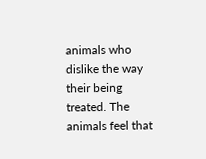animals who dislike the way their being treated. The animals feel that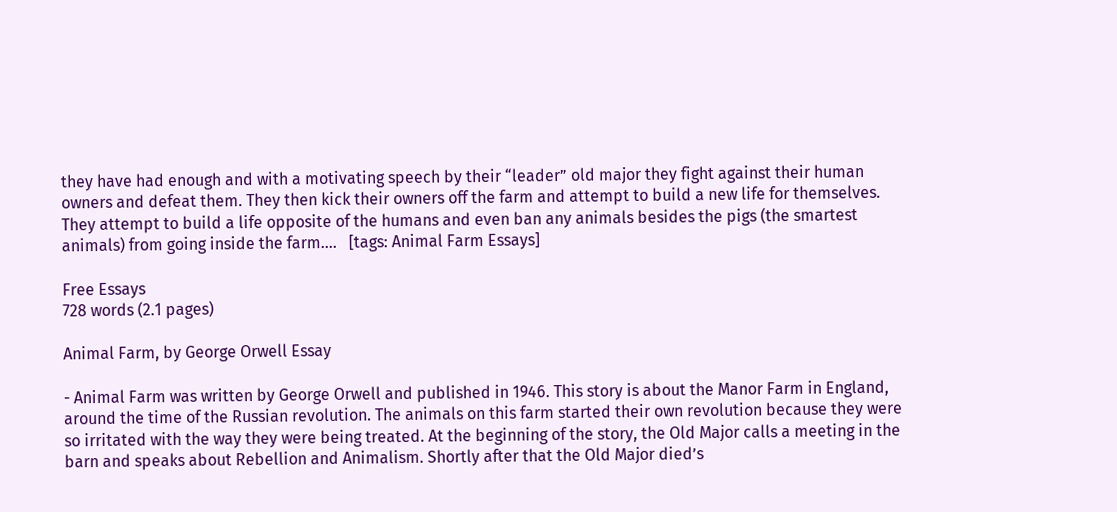they have had enough and with a motivating speech by their “leader” old major they fight against their human owners and defeat them. They then kick their owners off the farm and attempt to build a new life for themselves. They attempt to build a life opposite of the humans and even ban any animals besides the pigs (the smartest animals) from going inside the farm....   [tags: Animal Farm Essays]

Free Essays
728 words (2.1 pages)

Animal Farm, by George Orwell Essay

- Animal Farm was written by George Orwell and published in 1946. This story is about the Manor Farm in England, around the time of the Russian revolution. The animals on this farm started their own revolution because they were so irritated with the way they were being treated. At the beginning of the story, the Old Major calls a meeting in the barn and speaks about Rebellion and Animalism. Shortly after that the Old Major died’s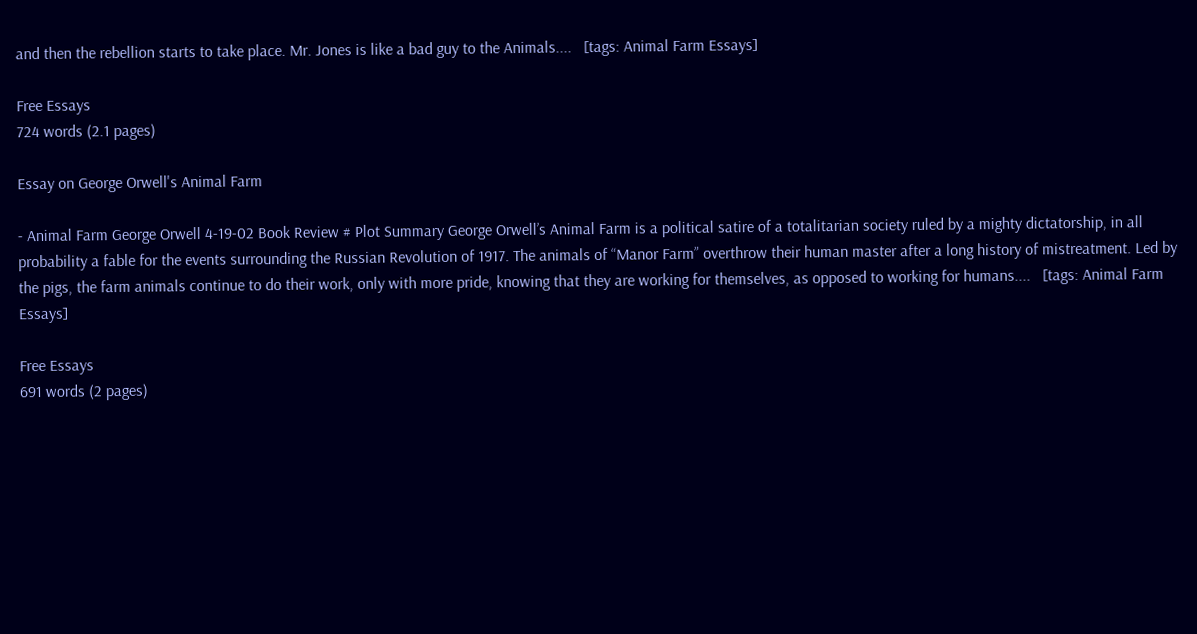and then the rebellion starts to take place. Mr. Jones is like a bad guy to the Animals....   [tags: Animal Farm Essays]

Free Essays
724 words (2.1 pages)

Essay on George Orwell's Animal Farm

- Animal Farm George Orwell 4-19-02 Book Review # Plot Summary George Orwell’s Animal Farm is a political satire of a totalitarian society ruled by a mighty dictatorship, in all probability a fable for the events surrounding the Russian Revolution of 1917. The animals of “Manor Farm” overthrow their human master after a long history of mistreatment. Led by the pigs, the farm animals continue to do their work, only with more pride, knowing that they are working for themselves, as opposed to working for humans....   [tags: Animal Farm Essays]

Free Essays
691 words (2 pages)